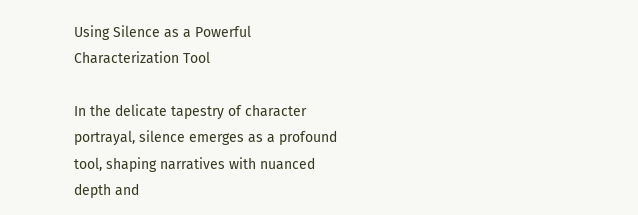Using Silence as a Powerful Characterization Tool

In the delicate tapestry of character portrayal, silence emerges as a profound tool, shaping narratives with nuanced depth and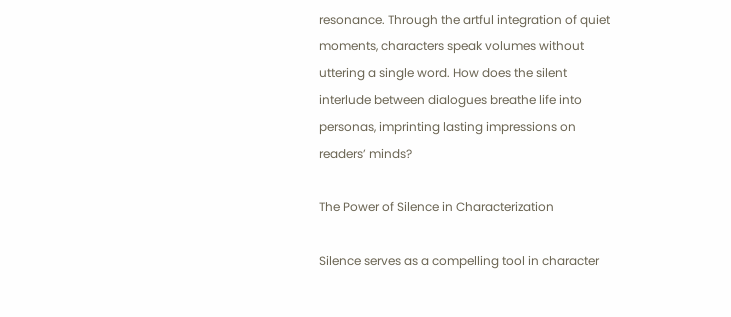resonance. Through the artful integration of quiet moments, characters speak volumes without uttering a single word. How does the silent interlude between dialogues breathe life into personas, imprinting lasting impressions on readers’ minds?

The Power of Silence in Characterization

Silence serves as a compelling tool in character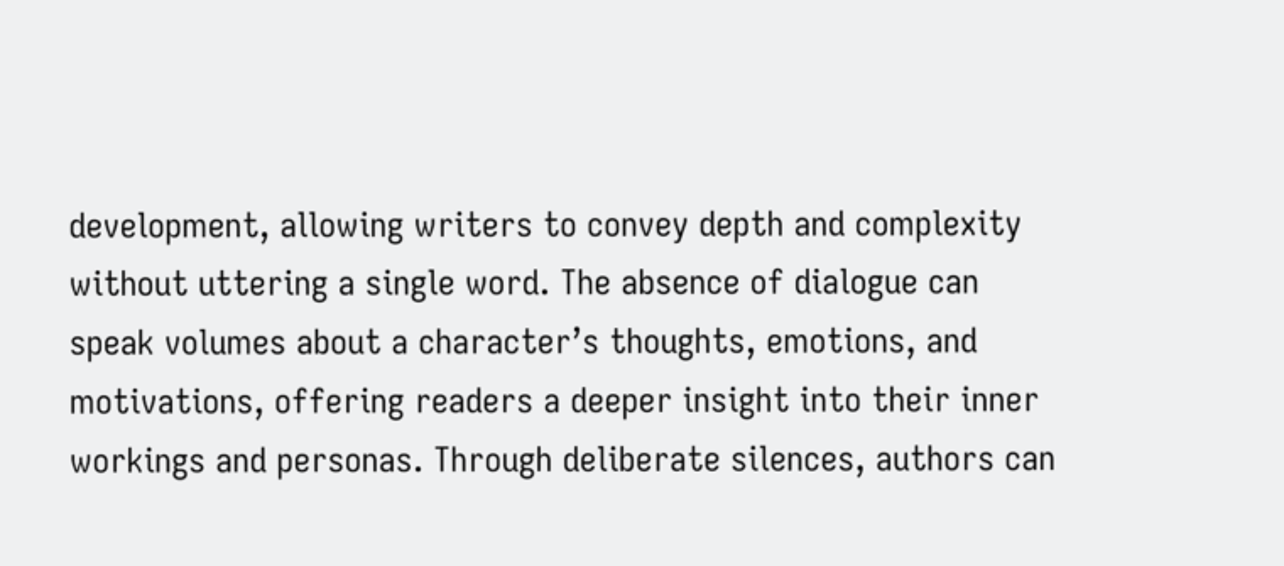development, allowing writers to convey depth and complexity without uttering a single word. The absence of dialogue can speak volumes about a character’s thoughts, emotions, and motivations, offering readers a deeper insight into their inner workings and personas. Through deliberate silences, authors can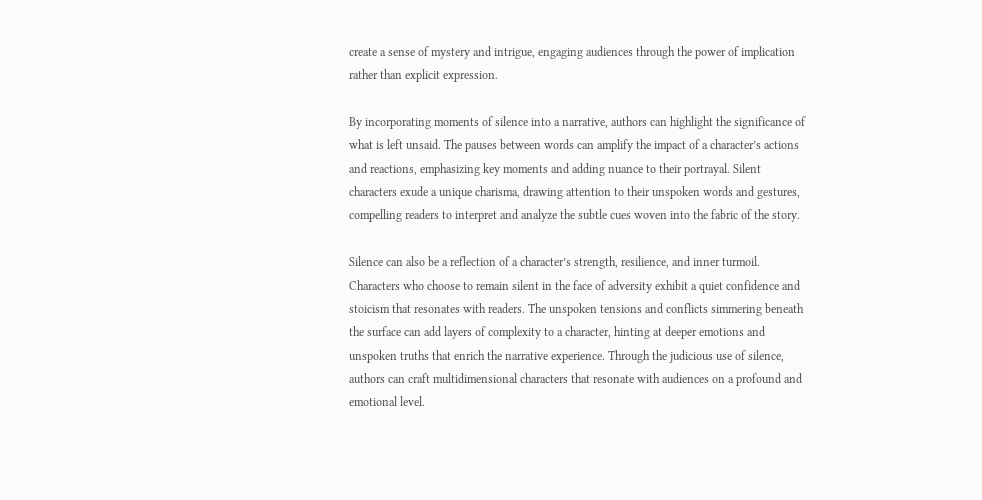create a sense of mystery and intrigue, engaging audiences through the power of implication rather than explicit expression.

By incorporating moments of silence into a narrative, authors can highlight the significance of what is left unsaid. The pauses between words can amplify the impact of a character’s actions and reactions, emphasizing key moments and adding nuance to their portrayal. Silent characters exude a unique charisma, drawing attention to their unspoken words and gestures, compelling readers to interpret and analyze the subtle cues woven into the fabric of the story.

Silence can also be a reflection of a character’s strength, resilience, and inner turmoil. Characters who choose to remain silent in the face of adversity exhibit a quiet confidence and stoicism that resonates with readers. The unspoken tensions and conflicts simmering beneath the surface can add layers of complexity to a character, hinting at deeper emotions and unspoken truths that enrich the narrative experience. Through the judicious use of silence, authors can craft multidimensional characters that resonate with audiences on a profound and emotional level.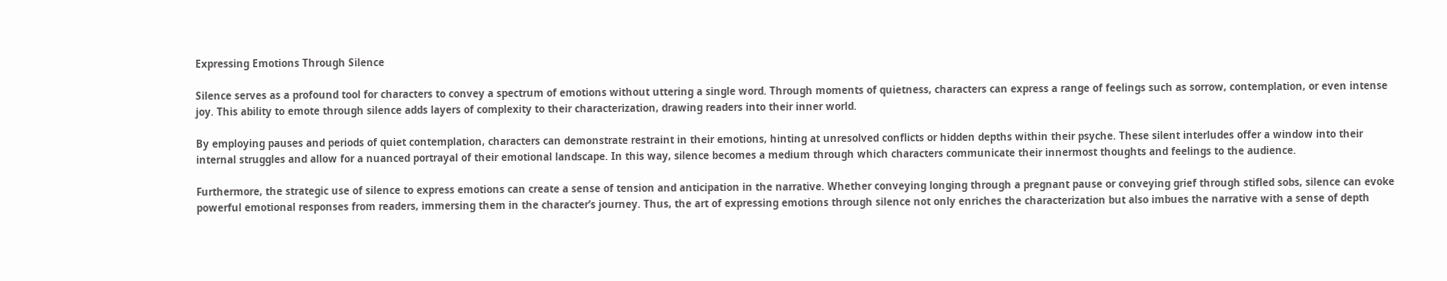Expressing Emotions Through Silence

Silence serves as a profound tool for characters to convey a spectrum of emotions without uttering a single word. Through moments of quietness, characters can express a range of feelings such as sorrow, contemplation, or even intense joy. This ability to emote through silence adds layers of complexity to their characterization, drawing readers into their inner world.

By employing pauses and periods of quiet contemplation, characters can demonstrate restraint in their emotions, hinting at unresolved conflicts or hidden depths within their psyche. These silent interludes offer a window into their internal struggles and allow for a nuanced portrayal of their emotional landscape. In this way, silence becomes a medium through which characters communicate their innermost thoughts and feelings to the audience.

Furthermore, the strategic use of silence to express emotions can create a sense of tension and anticipation in the narrative. Whether conveying longing through a pregnant pause or conveying grief through stifled sobs, silence can evoke powerful emotional responses from readers, immersing them in the character’s journey. Thus, the art of expressing emotions through silence not only enriches the characterization but also imbues the narrative with a sense of depth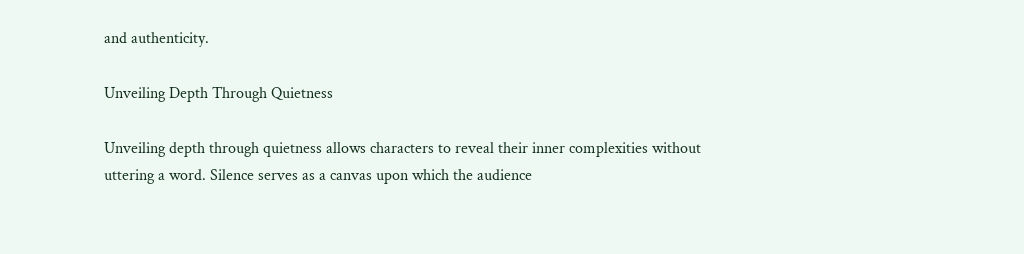and authenticity.

Unveiling Depth Through Quietness

Unveiling depth through quietness allows characters to reveal their inner complexities without uttering a word. Silence serves as a canvas upon which the audience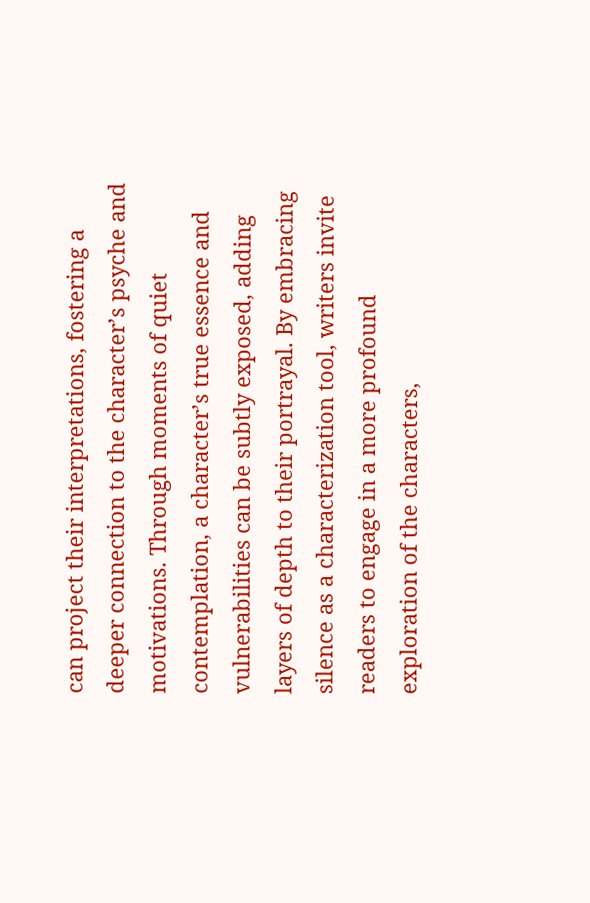can project their interpretations, fostering a deeper connection to the character’s psyche and motivations. Through moments of quiet contemplation, a character’s true essence and vulnerabilities can be subtly exposed, adding layers of depth to their portrayal. By embracing silence as a characterization tool, writers invite readers to engage in a more profound exploration of the characters,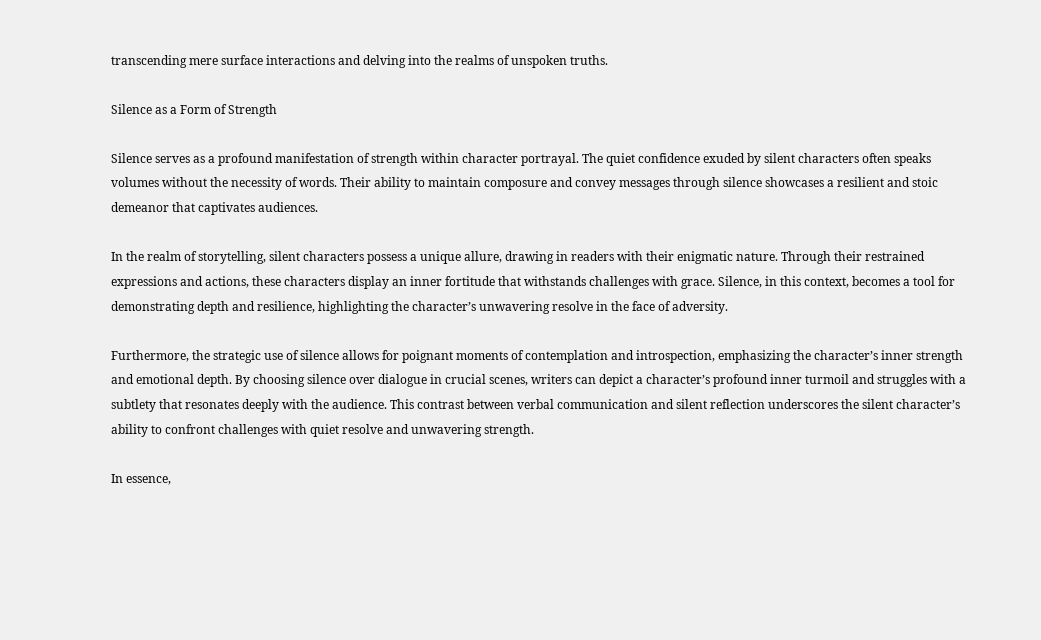transcending mere surface interactions and delving into the realms of unspoken truths.

Silence as a Form of Strength

Silence serves as a profound manifestation of strength within character portrayal. The quiet confidence exuded by silent characters often speaks volumes without the necessity of words. Their ability to maintain composure and convey messages through silence showcases a resilient and stoic demeanor that captivates audiences.

In the realm of storytelling, silent characters possess a unique allure, drawing in readers with their enigmatic nature. Through their restrained expressions and actions, these characters display an inner fortitude that withstands challenges with grace. Silence, in this context, becomes a tool for demonstrating depth and resilience, highlighting the character’s unwavering resolve in the face of adversity.

Furthermore, the strategic use of silence allows for poignant moments of contemplation and introspection, emphasizing the character’s inner strength and emotional depth. By choosing silence over dialogue in crucial scenes, writers can depict a character’s profound inner turmoil and struggles with a subtlety that resonates deeply with the audience. This contrast between verbal communication and silent reflection underscores the silent character’s ability to confront challenges with quiet resolve and unwavering strength.

In essence,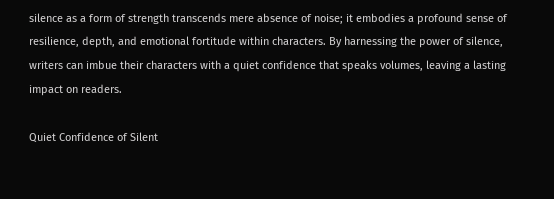silence as a form of strength transcends mere absence of noise; it embodies a profound sense of resilience, depth, and emotional fortitude within characters. By harnessing the power of silence, writers can imbue their characters with a quiet confidence that speaks volumes, leaving a lasting impact on readers.

Quiet Confidence of Silent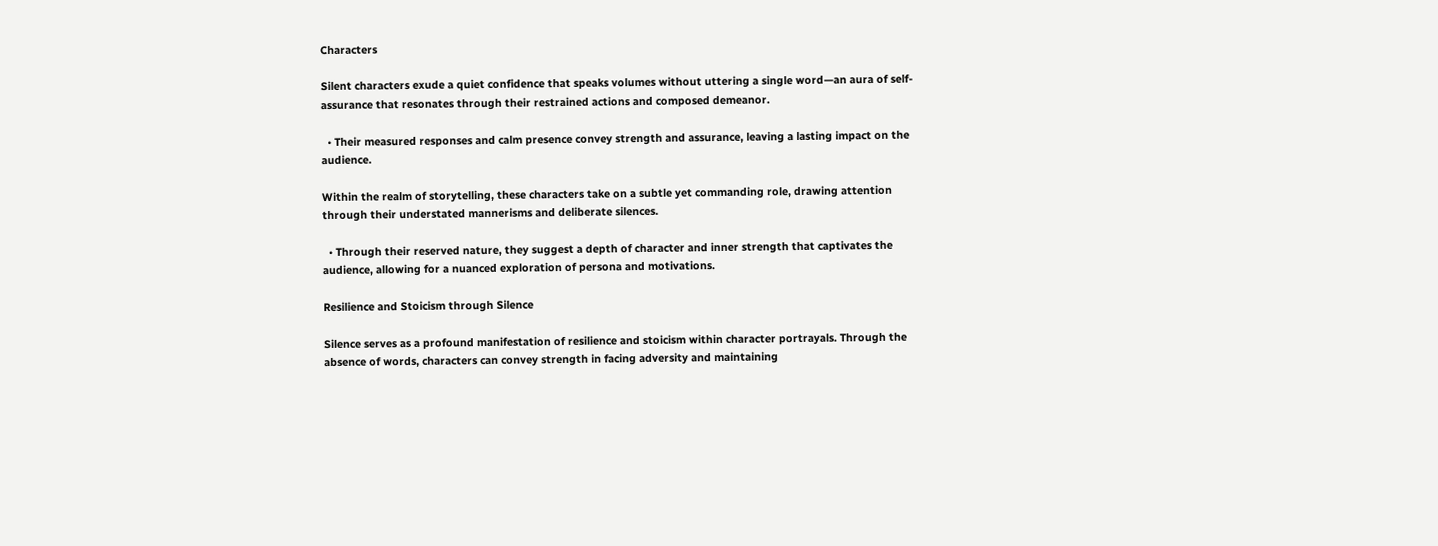Characters

Silent characters exude a quiet confidence that speaks volumes without uttering a single word—an aura of self-assurance that resonates through their restrained actions and composed demeanor.

  • Their measured responses and calm presence convey strength and assurance, leaving a lasting impact on the audience.

Within the realm of storytelling, these characters take on a subtle yet commanding role, drawing attention through their understated mannerisms and deliberate silences.

  • Through their reserved nature, they suggest a depth of character and inner strength that captivates the audience, allowing for a nuanced exploration of persona and motivations.

Resilience and Stoicism through Silence

Silence serves as a profound manifestation of resilience and stoicism within character portrayals. Through the absence of words, characters can convey strength in facing adversity and maintaining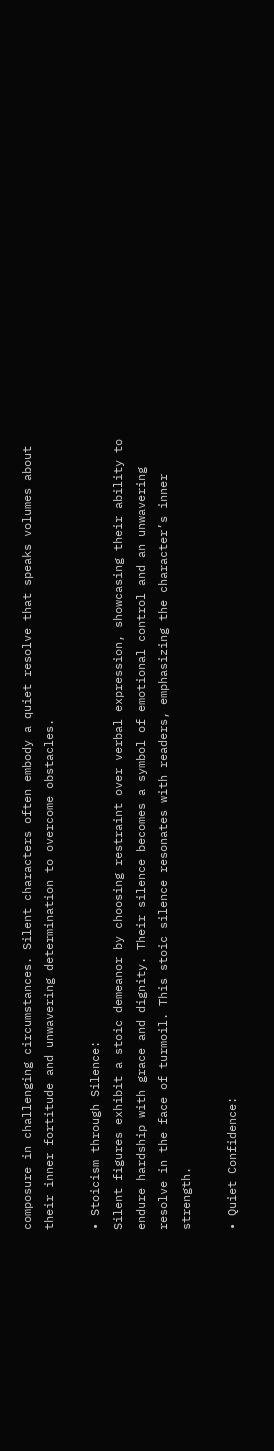composure in challenging circumstances. Silent characters often embody a quiet resolve that speaks volumes about their inner fortitude and unwavering determination to overcome obstacles.

• Stoicism through Silence:
Silent figures exhibit a stoic demeanor by choosing restraint over verbal expression, showcasing their ability to endure hardship with grace and dignity. Their silence becomes a symbol of emotional control and an unwavering resolve in the face of turmoil. This stoic silence resonates with readers, emphasizing the character’s inner strength.

• Quiet Confidence: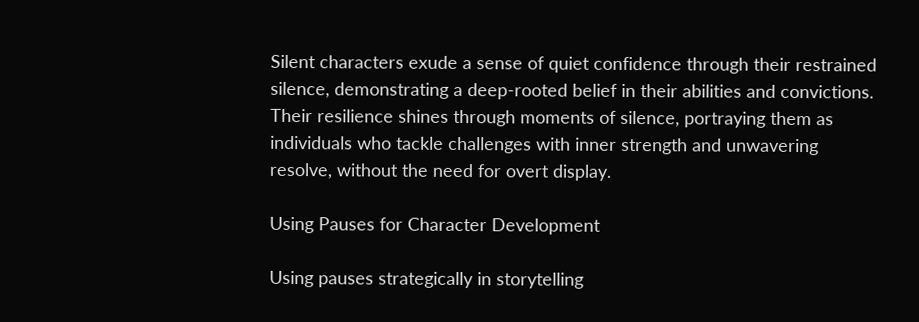Silent characters exude a sense of quiet confidence through their restrained silence, demonstrating a deep-rooted belief in their abilities and convictions. Their resilience shines through moments of silence, portraying them as individuals who tackle challenges with inner strength and unwavering resolve, without the need for overt display.

Using Pauses for Character Development

Using pauses strategically in storytelling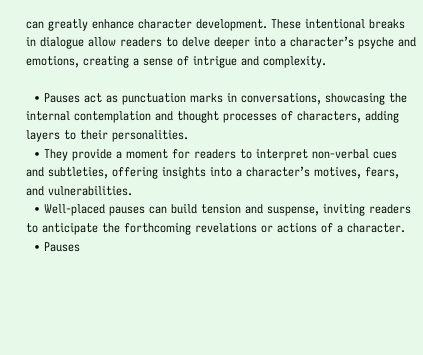can greatly enhance character development. These intentional breaks in dialogue allow readers to delve deeper into a character’s psyche and emotions, creating a sense of intrigue and complexity.

  • Pauses act as punctuation marks in conversations, showcasing the internal contemplation and thought processes of characters, adding layers to their personalities.
  • They provide a moment for readers to interpret non-verbal cues and subtleties, offering insights into a character’s motives, fears, and vulnerabilities.
  • Well-placed pauses can build tension and suspense, inviting readers to anticipate the forthcoming revelations or actions of a character.
  • Pauses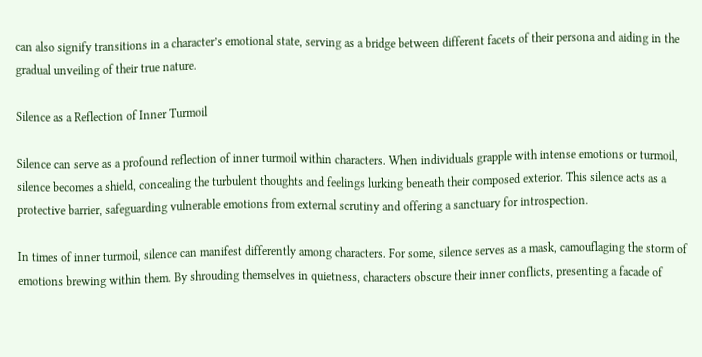can also signify transitions in a character’s emotional state, serving as a bridge between different facets of their persona and aiding in the gradual unveiling of their true nature.

Silence as a Reflection of Inner Turmoil

Silence can serve as a profound reflection of inner turmoil within characters. When individuals grapple with intense emotions or turmoil, silence becomes a shield, concealing the turbulent thoughts and feelings lurking beneath their composed exterior. This silence acts as a protective barrier, safeguarding vulnerable emotions from external scrutiny and offering a sanctuary for introspection.

In times of inner turmoil, silence can manifest differently among characters. For some, silence serves as a mask, camouflaging the storm of emotions brewing within them. By shrouding themselves in quietness, characters obscure their inner conflicts, presenting a facade of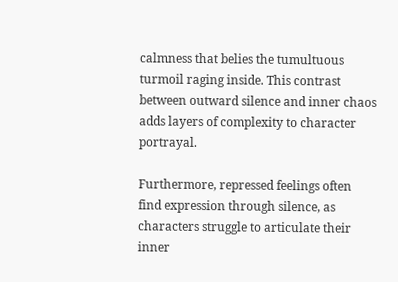calmness that belies the tumultuous turmoil raging inside. This contrast between outward silence and inner chaos adds layers of complexity to character portrayal.

Furthermore, repressed feelings often find expression through silence, as characters struggle to articulate their inner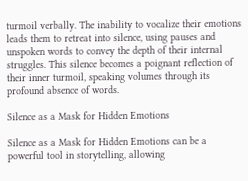turmoil verbally. The inability to vocalize their emotions leads them to retreat into silence, using pauses and unspoken words to convey the depth of their internal struggles. This silence becomes a poignant reflection of their inner turmoil, speaking volumes through its profound absence of words.

Silence as a Mask for Hidden Emotions

Silence as a Mask for Hidden Emotions can be a powerful tool in storytelling, allowing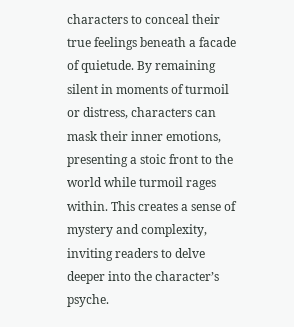characters to conceal their true feelings beneath a facade of quietude. By remaining silent in moments of turmoil or distress, characters can mask their inner emotions, presenting a stoic front to the world while turmoil rages within. This creates a sense of mystery and complexity, inviting readers to delve deeper into the character’s psyche.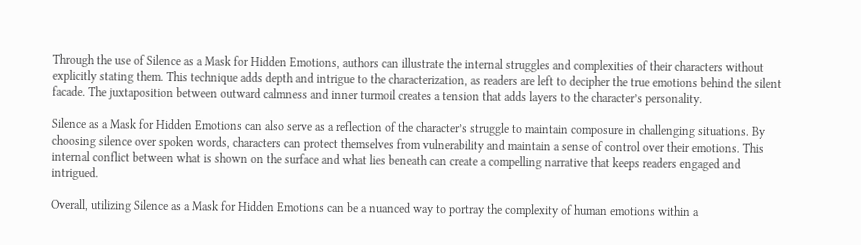Through the use of Silence as a Mask for Hidden Emotions, authors can illustrate the internal struggles and complexities of their characters without explicitly stating them. This technique adds depth and intrigue to the characterization, as readers are left to decipher the true emotions behind the silent facade. The juxtaposition between outward calmness and inner turmoil creates a tension that adds layers to the character’s personality.

Silence as a Mask for Hidden Emotions can also serve as a reflection of the character’s struggle to maintain composure in challenging situations. By choosing silence over spoken words, characters can protect themselves from vulnerability and maintain a sense of control over their emotions. This internal conflict between what is shown on the surface and what lies beneath can create a compelling narrative that keeps readers engaged and intrigued.

Overall, utilizing Silence as a Mask for Hidden Emotions can be a nuanced way to portray the complexity of human emotions within a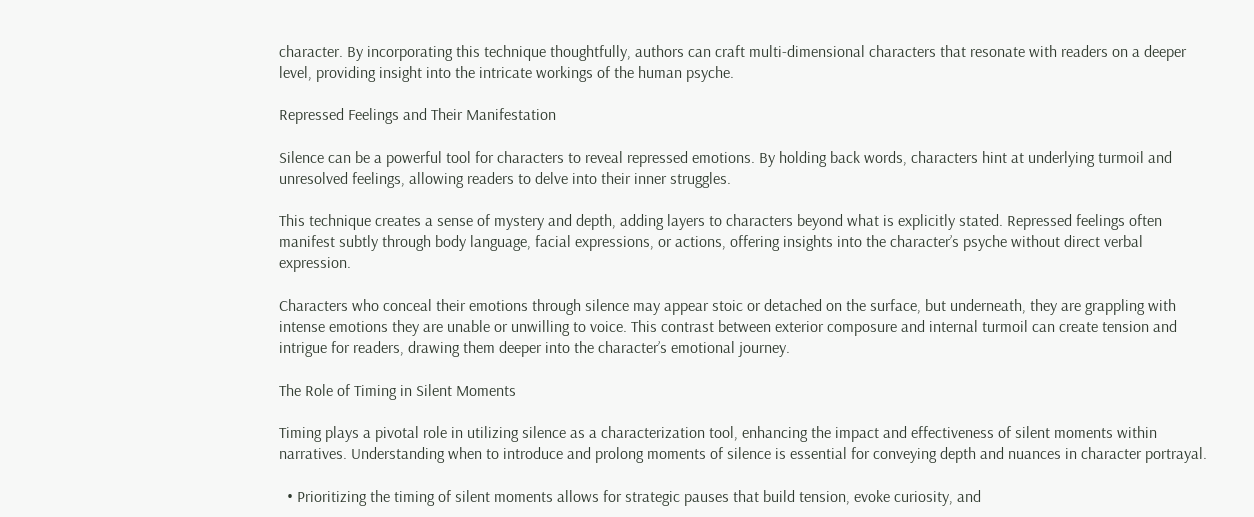character. By incorporating this technique thoughtfully, authors can craft multi-dimensional characters that resonate with readers on a deeper level, providing insight into the intricate workings of the human psyche.

Repressed Feelings and Their Manifestation

Silence can be a powerful tool for characters to reveal repressed emotions. By holding back words, characters hint at underlying turmoil and unresolved feelings, allowing readers to delve into their inner struggles.

This technique creates a sense of mystery and depth, adding layers to characters beyond what is explicitly stated. Repressed feelings often manifest subtly through body language, facial expressions, or actions, offering insights into the character’s psyche without direct verbal expression.

Characters who conceal their emotions through silence may appear stoic or detached on the surface, but underneath, they are grappling with intense emotions they are unable or unwilling to voice. This contrast between exterior composure and internal turmoil can create tension and intrigue for readers, drawing them deeper into the character’s emotional journey.

The Role of Timing in Silent Moments

Timing plays a pivotal role in utilizing silence as a characterization tool, enhancing the impact and effectiveness of silent moments within narratives. Understanding when to introduce and prolong moments of silence is essential for conveying depth and nuances in character portrayal.

  • Prioritizing the timing of silent moments allows for strategic pauses that build tension, evoke curiosity, and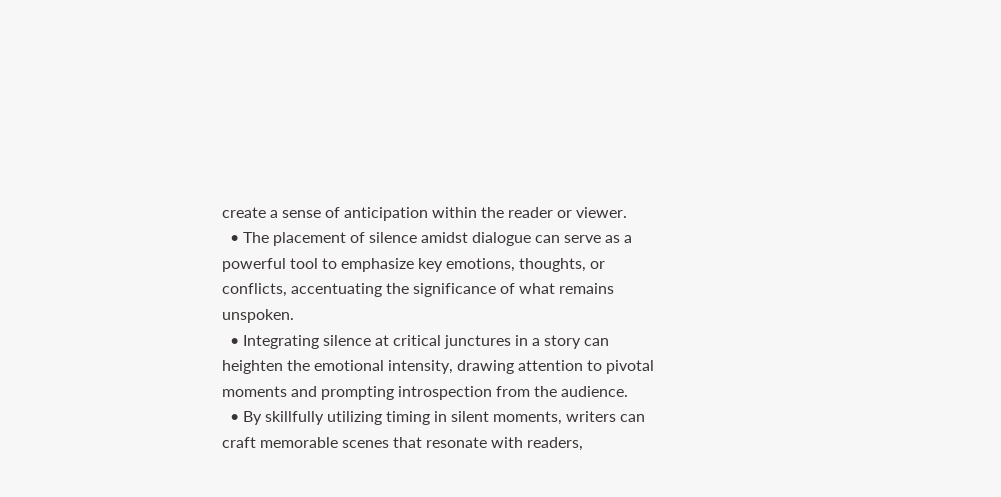create a sense of anticipation within the reader or viewer.
  • The placement of silence amidst dialogue can serve as a powerful tool to emphasize key emotions, thoughts, or conflicts, accentuating the significance of what remains unspoken.
  • Integrating silence at critical junctures in a story can heighten the emotional intensity, drawing attention to pivotal moments and prompting introspection from the audience.
  • By skillfully utilizing timing in silent moments, writers can craft memorable scenes that resonate with readers,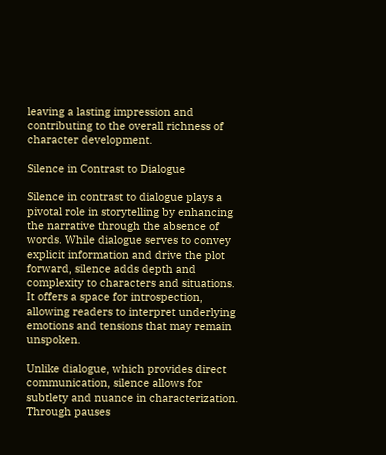leaving a lasting impression and contributing to the overall richness of character development.

Silence in Contrast to Dialogue

Silence in contrast to dialogue plays a pivotal role in storytelling by enhancing the narrative through the absence of words. While dialogue serves to convey explicit information and drive the plot forward, silence adds depth and complexity to characters and situations. It offers a space for introspection, allowing readers to interpret underlying emotions and tensions that may remain unspoken.

Unlike dialogue, which provides direct communication, silence allows for subtlety and nuance in characterization. Through pauses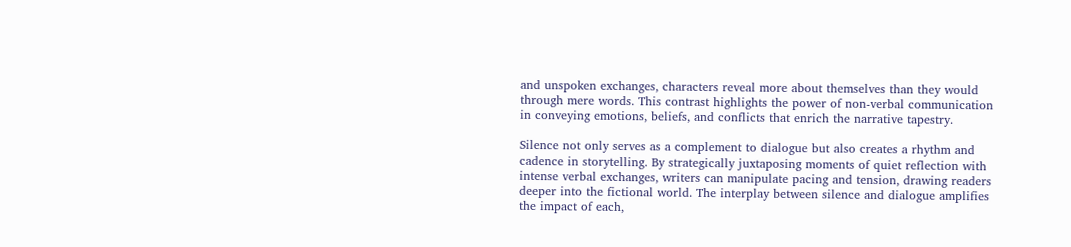and unspoken exchanges, characters reveal more about themselves than they would through mere words. This contrast highlights the power of non-verbal communication in conveying emotions, beliefs, and conflicts that enrich the narrative tapestry.

Silence not only serves as a complement to dialogue but also creates a rhythm and cadence in storytelling. By strategically juxtaposing moments of quiet reflection with intense verbal exchanges, writers can manipulate pacing and tension, drawing readers deeper into the fictional world. The interplay between silence and dialogue amplifies the impact of each,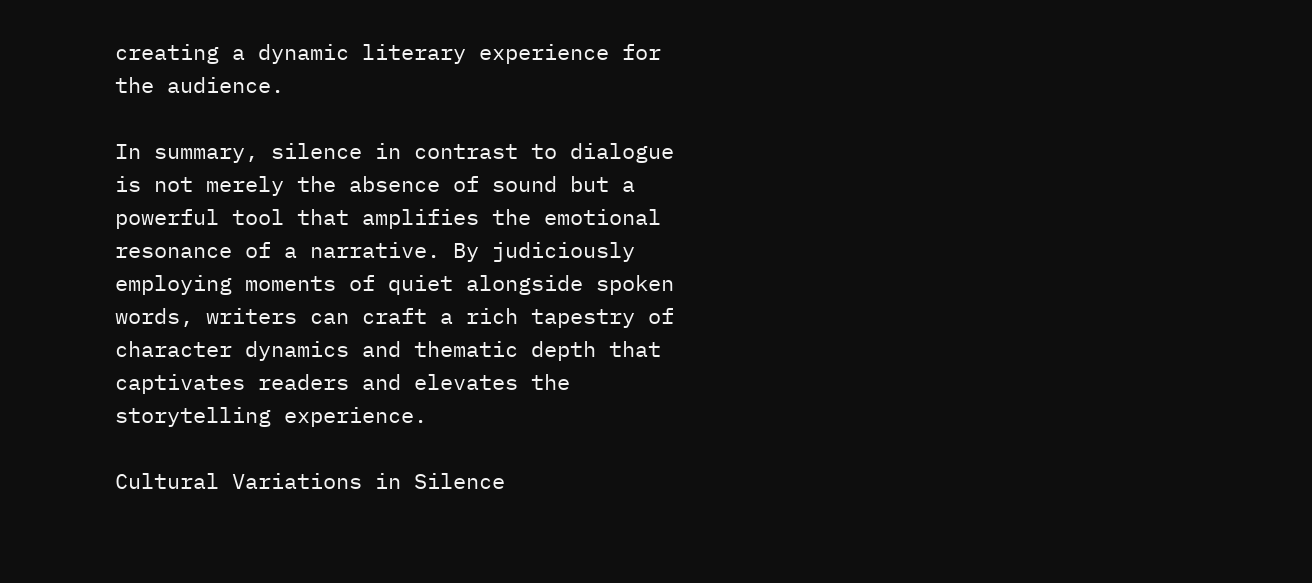creating a dynamic literary experience for the audience.

In summary, silence in contrast to dialogue is not merely the absence of sound but a powerful tool that amplifies the emotional resonance of a narrative. By judiciously employing moments of quiet alongside spoken words, writers can craft a rich tapestry of character dynamics and thematic depth that captivates readers and elevates the storytelling experience.

Cultural Variations in Silence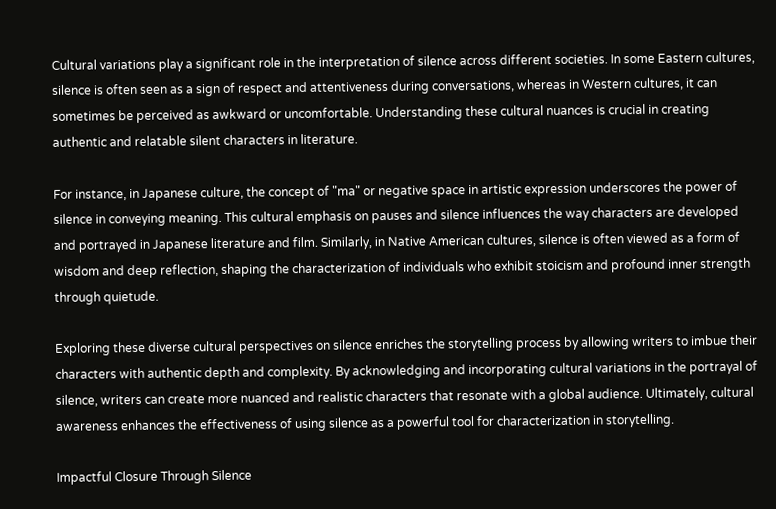Cultural variations play a significant role in the interpretation of silence across different societies. In some Eastern cultures, silence is often seen as a sign of respect and attentiveness during conversations, whereas in Western cultures, it can sometimes be perceived as awkward or uncomfortable. Understanding these cultural nuances is crucial in creating authentic and relatable silent characters in literature.

For instance, in Japanese culture, the concept of "ma" or negative space in artistic expression underscores the power of silence in conveying meaning. This cultural emphasis on pauses and silence influences the way characters are developed and portrayed in Japanese literature and film. Similarly, in Native American cultures, silence is often viewed as a form of wisdom and deep reflection, shaping the characterization of individuals who exhibit stoicism and profound inner strength through quietude.

Exploring these diverse cultural perspectives on silence enriches the storytelling process by allowing writers to imbue their characters with authentic depth and complexity. By acknowledging and incorporating cultural variations in the portrayal of silence, writers can create more nuanced and realistic characters that resonate with a global audience. Ultimately, cultural awareness enhances the effectiveness of using silence as a powerful tool for characterization in storytelling.

Impactful Closure Through Silence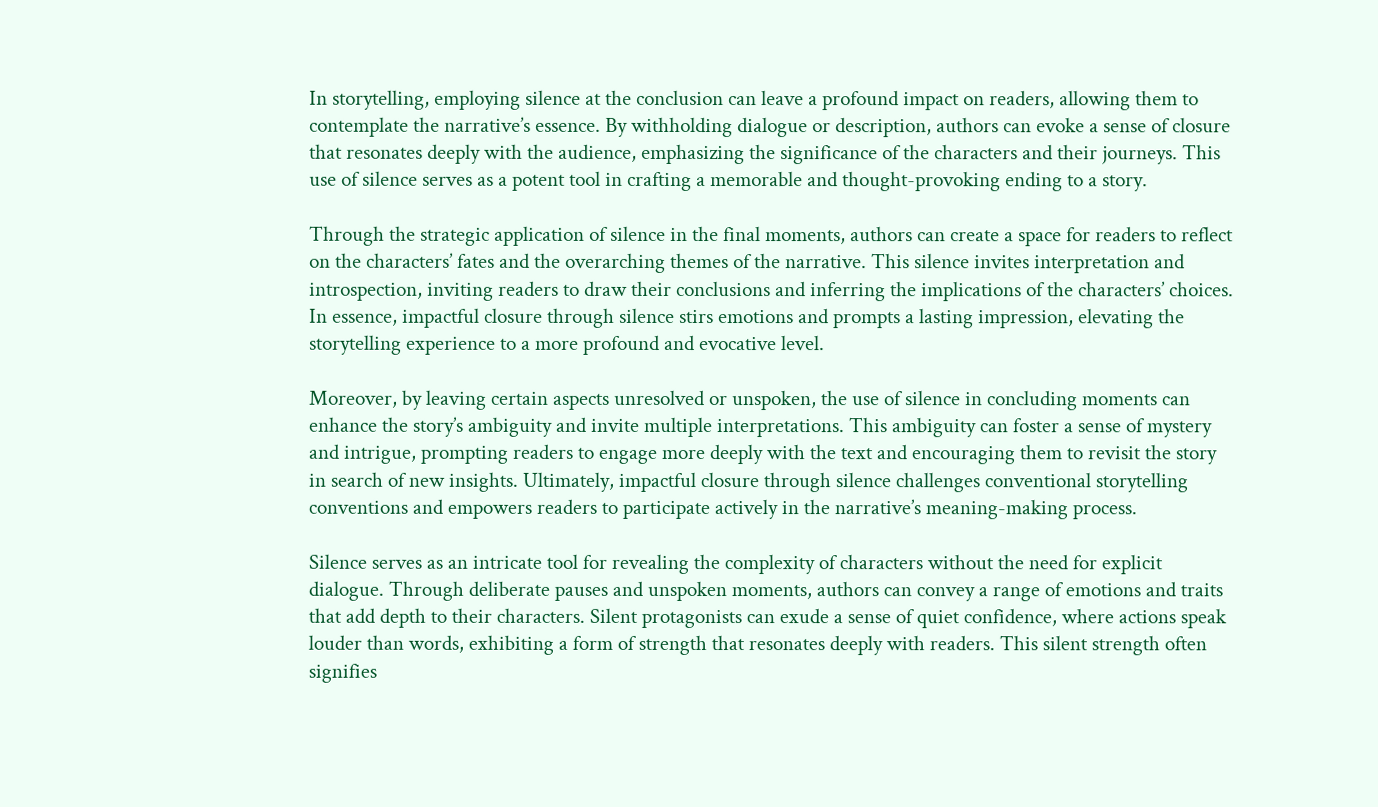In storytelling, employing silence at the conclusion can leave a profound impact on readers, allowing them to contemplate the narrative’s essence. By withholding dialogue or description, authors can evoke a sense of closure that resonates deeply with the audience, emphasizing the significance of the characters and their journeys. This use of silence serves as a potent tool in crafting a memorable and thought-provoking ending to a story.

Through the strategic application of silence in the final moments, authors can create a space for readers to reflect on the characters’ fates and the overarching themes of the narrative. This silence invites interpretation and introspection, inviting readers to draw their conclusions and inferring the implications of the characters’ choices. In essence, impactful closure through silence stirs emotions and prompts a lasting impression, elevating the storytelling experience to a more profound and evocative level.

Moreover, by leaving certain aspects unresolved or unspoken, the use of silence in concluding moments can enhance the story’s ambiguity and invite multiple interpretations. This ambiguity can foster a sense of mystery and intrigue, prompting readers to engage more deeply with the text and encouraging them to revisit the story in search of new insights. Ultimately, impactful closure through silence challenges conventional storytelling conventions and empowers readers to participate actively in the narrative’s meaning-making process.

Silence serves as an intricate tool for revealing the complexity of characters without the need for explicit dialogue. Through deliberate pauses and unspoken moments, authors can convey a range of emotions and traits that add depth to their characters. Silent protagonists can exude a sense of quiet confidence, where actions speak louder than words, exhibiting a form of strength that resonates deeply with readers. This silent strength often signifies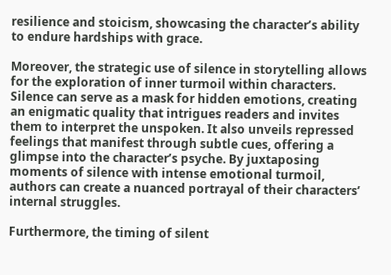resilience and stoicism, showcasing the character’s ability to endure hardships with grace.

Moreover, the strategic use of silence in storytelling allows for the exploration of inner turmoil within characters. Silence can serve as a mask for hidden emotions, creating an enigmatic quality that intrigues readers and invites them to interpret the unspoken. It also unveils repressed feelings that manifest through subtle cues, offering a glimpse into the character’s psyche. By juxtaposing moments of silence with intense emotional turmoil, authors can create a nuanced portrayal of their characters’ internal struggles.

Furthermore, the timing of silent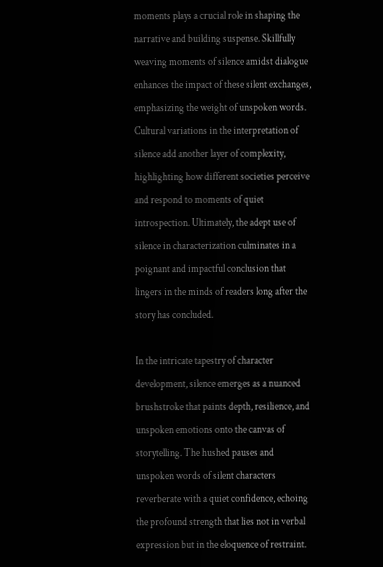moments plays a crucial role in shaping the narrative and building suspense. Skillfully weaving moments of silence amidst dialogue enhances the impact of these silent exchanges, emphasizing the weight of unspoken words. Cultural variations in the interpretation of silence add another layer of complexity, highlighting how different societies perceive and respond to moments of quiet introspection. Ultimately, the adept use of silence in characterization culminates in a poignant and impactful conclusion that lingers in the minds of readers long after the story has concluded.

In the intricate tapestry of character development, silence emerges as a nuanced brushstroke that paints depth, resilience, and unspoken emotions onto the canvas of storytelling. The hushed pauses and unspoken words of silent characters reverberate with a quiet confidence, echoing the profound strength that lies not in verbal expression but in the eloquence of restraint.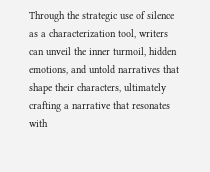Through the strategic use of silence as a characterization tool, writers can unveil the inner turmoil, hidden emotions, and untold narratives that shape their characters, ultimately crafting a narrative that resonates with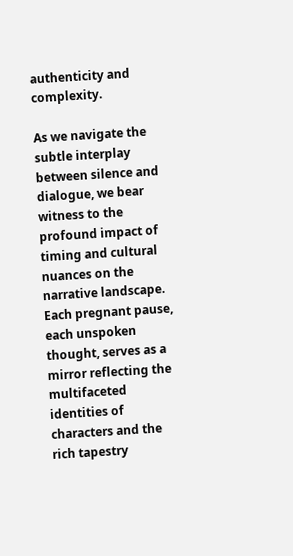authenticity and complexity.

As we navigate the subtle interplay between silence and dialogue, we bear witness to the profound impact of timing and cultural nuances on the narrative landscape. Each pregnant pause, each unspoken thought, serves as a mirror reflecting the multifaceted identities of characters and the rich tapestry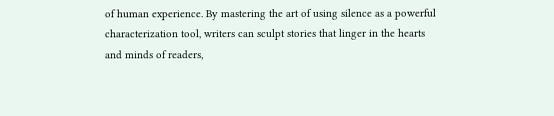of human experience. By mastering the art of using silence as a powerful characterization tool, writers can sculpt stories that linger in the hearts and minds of readers,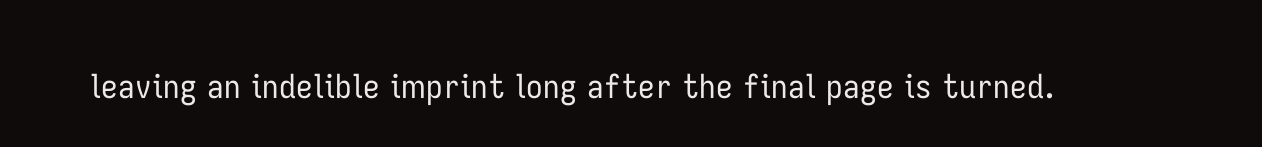leaving an indelible imprint long after the final page is turned.